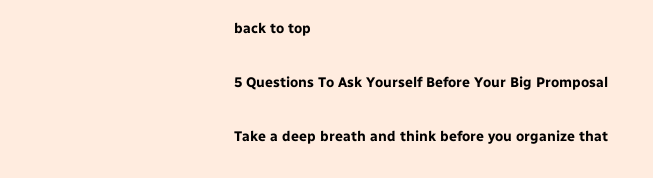back to top

5 Questions To Ask Yourself Before Your Big Promposal

Take a deep breath and think before you organize that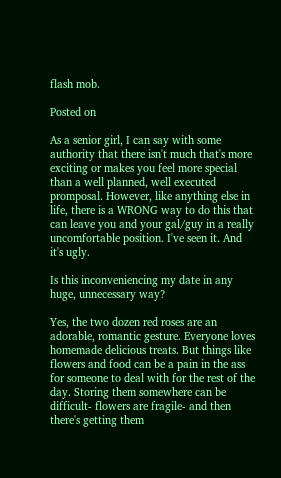flash mob.

Posted on

As a senior girl, I can say with some authority that there isn't much that's more exciting or makes you feel more special than a well planned, well executed promposal. However, like anything else in life, there is a WRONG way to do this that can leave you and your gal/guy in a really uncomfortable position. I've seen it. And it's ugly.

Is this inconveniencing my date in any huge, unnecessary way?

Yes, the two dozen red roses are an adorable, romantic gesture. Everyone loves homemade delicious treats. But things like flowers and food can be a pain in the ass for someone to deal with for the rest of the day. Storing them somewhere can be difficult- flowers are fragile- and then there's getting them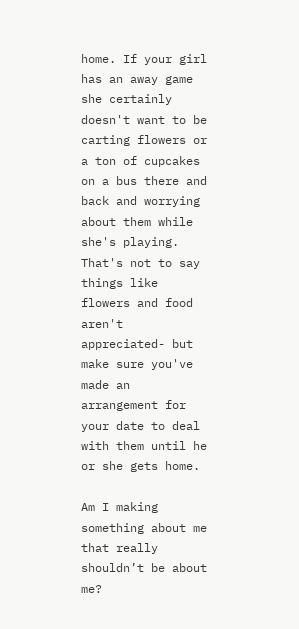home. If your girl has an away game she certainly doesn't want to be carting flowers or a ton of cupcakes on a bus there and back and worrying about them while she's playing. That's not to say things like flowers and food aren't appreciated- but make sure you've made an arrangement for your date to deal with them until he or she gets home.

Am I making something about me that really shouldn’t be about me?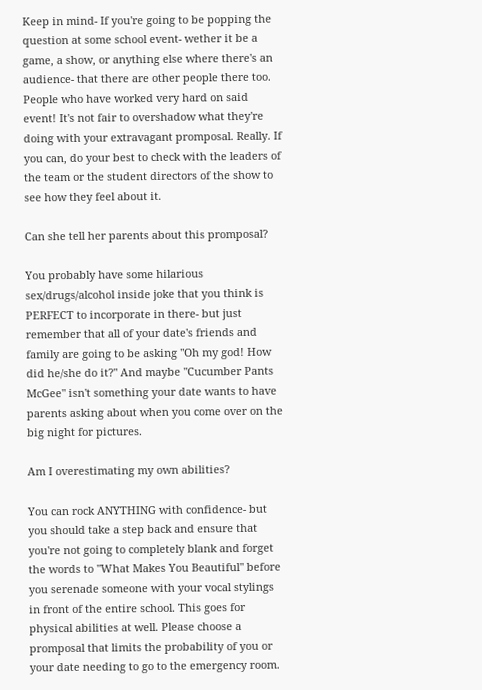Keep in mind- If you're going to be popping the question at some school event- wether it be a game, a show, or anything else where there's an audience- that there are other people there too. People who have worked very hard on said event! It's not fair to overshadow what they're doing with your extravagant promposal. Really. If you can, do your best to check with the leaders of the team or the student directors of the show to see how they feel about it.

Can she tell her parents about this promposal?

You probably have some hilarious sex/drugs/alcohol inside joke that you think is PERFECT to incorporate in there- but just remember that all of your date's friends and family are going to be asking "Oh my god! How did he/she do it?" And maybe "Cucumber Pants McGee" isn't something your date wants to have parents asking about when you come over on the big night for pictures.

Am I overestimating my own abilities?

You can rock ANYTHING with confidence- but you should take a step back and ensure that you're not going to completely blank and forget the words to "What Makes You Beautiful" before you serenade someone with your vocal stylings in front of the entire school. This goes for physical abilities at well. Please choose a promposal that limits the probability of you or your date needing to go to the emergency room.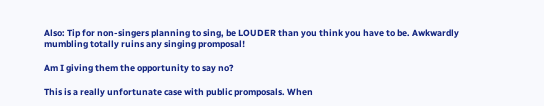Also: Tip for non-singers planning to sing, be LOUDER than you think you have to be. Awkwardly mumbling totally ruins any singing promposal!

Am I giving them the opportunity to say no?

This is a really unfortunate case with public promposals. When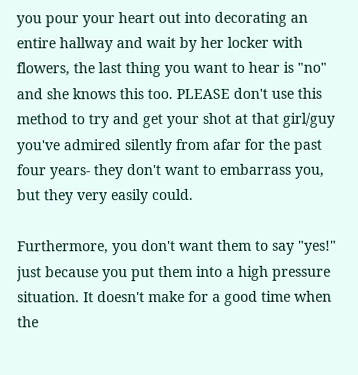you pour your heart out into decorating an entire hallway and wait by her locker with flowers, the last thing you want to hear is "no" and she knows this too. PLEASE don't use this method to try and get your shot at that girl/guy you've admired silently from afar for the past four years- they don't want to embarrass you, but they very easily could.

Furthermore, you don't want them to say "yes!" just because you put them into a high pressure situation. It doesn't make for a good time when the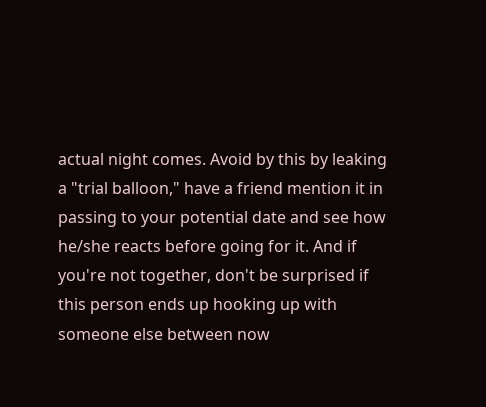actual night comes. Avoid by this by leaking a "trial balloon," have a friend mention it in passing to your potential date and see how he/she reacts before going for it. And if you're not together, don't be surprised if this person ends up hooking up with someone else between now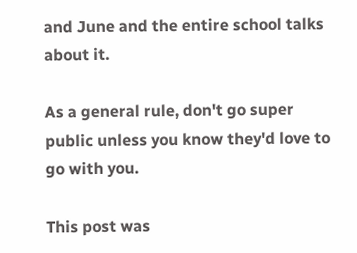and June and the entire school talks about it.

As a general rule, don't go super public unless you know they'd love to go with you.

This post was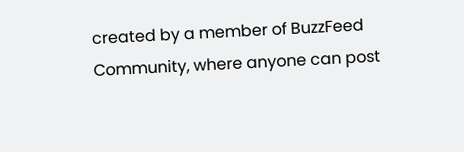created by a member of BuzzFeed Community, where anyone can post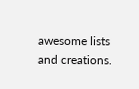awesome lists and creations.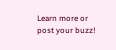Learn more or post your buzz!